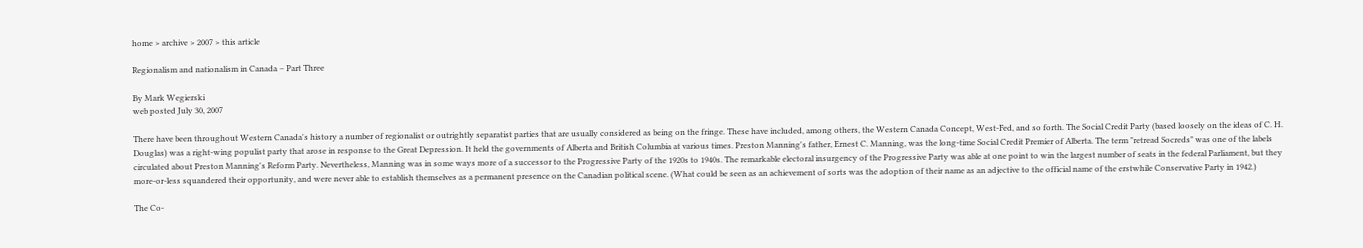home > archive > 2007 > this article

Regionalism and nationalism in Canada – Part Three

By Mark Wegierski
web posted July 30, 2007

There have been throughout Western Canada's history a number of regionalist or outrightly separatist parties that are usually considered as being on the fringe. These have included, among others, the Western Canada Concept, West-Fed, and so forth. The Social Credit Party (based loosely on the ideas of C. H. Douglas) was a right-wing populist party that arose in response to the Great Depression. It held the governments of Alberta and British Columbia at various times. Preston Manning's father, Ernest C. Manning, was the long-time Social Credit Premier of Alberta. The term "retread Socreds" was one of the labels circulated about Preston Manning's Reform Party. Nevertheless, Manning was in some ways more of a successor to the Progressive Party of the 1920s to 1940s. The remarkable electoral insurgency of the Progressive Party was able at one point to win the largest number of seats in the federal Parliament, but they more-or-less squandered their opportunity, and were never able to establish themselves as a permanent presence on the Canadian political scene. (What could be seen as an achievement of sorts was the adoption of their name as an adjective to the official name of the erstwhile Conservative Party in 1942.)

The Co-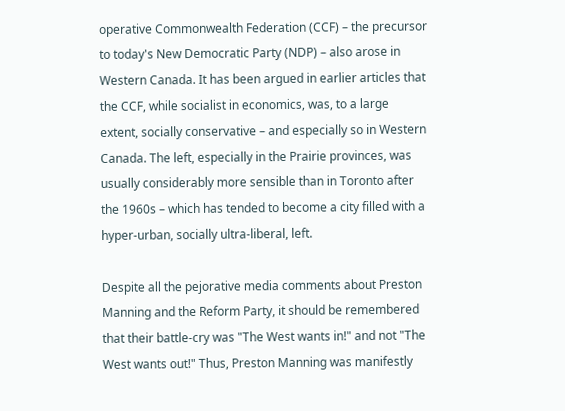operative Commonwealth Federation (CCF) – the precursor to today's New Democratic Party (NDP) – also arose in Western Canada. It has been argued in earlier articles that the CCF, while socialist in economics, was, to a large extent, socially conservative – and especially so in Western Canada. The left, especially in the Prairie provinces, was usually considerably more sensible than in Toronto after the 1960s – which has tended to become a city filled with a hyper-urban, socially ultra-liberal, left.

Despite all the pejorative media comments about Preston Manning and the Reform Party, it should be remembered that their battle-cry was "The West wants in!" and not "The West wants out!" Thus, Preston Manning was manifestly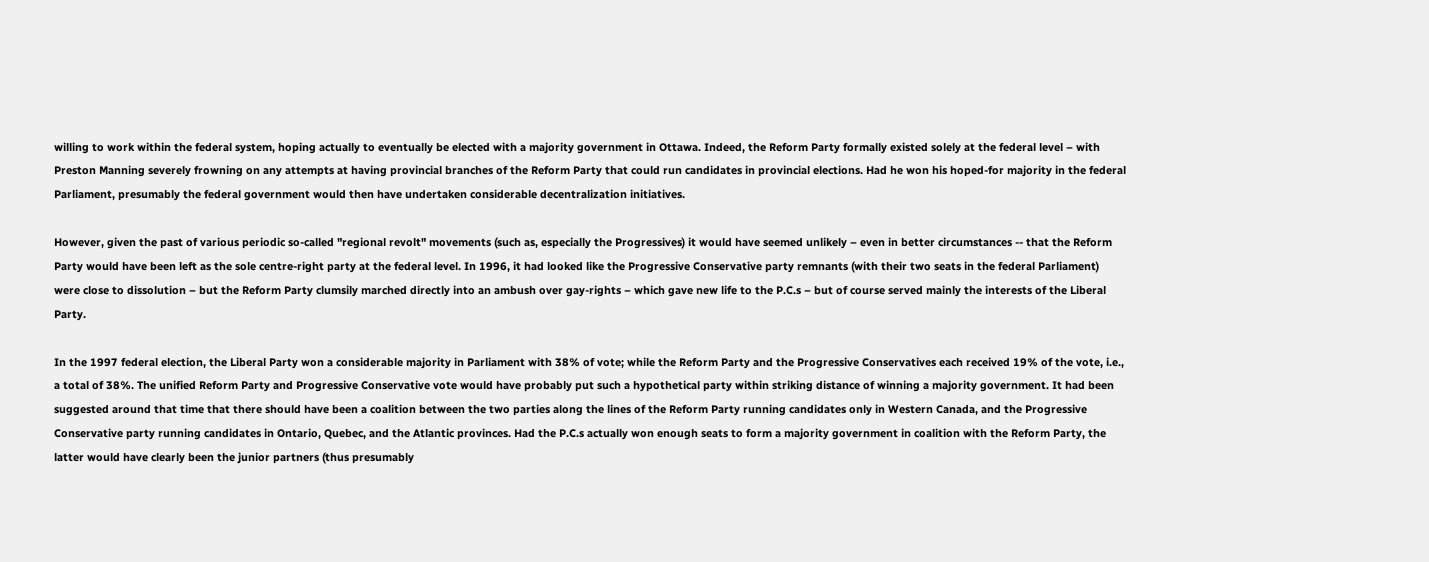willing to work within the federal system, hoping actually to eventually be elected with a majority government in Ottawa. Indeed, the Reform Party formally existed solely at the federal level – with Preston Manning severely frowning on any attempts at having provincial branches of the Reform Party that could run candidates in provincial elections. Had he won his hoped-for majority in the federal Parliament, presumably the federal government would then have undertaken considerable decentralization initiatives.

However, given the past of various periodic so-called "regional revolt" movements (such as, especially the Progressives) it would have seemed unlikely – even in better circumstances -- that the Reform Party would have been left as the sole centre-right party at the federal level. In 1996, it had looked like the Progressive Conservative party remnants (with their two seats in the federal Parliament) were close to dissolution – but the Reform Party clumsily marched directly into an ambush over gay-rights – which gave new life to the P.C.s – but of course served mainly the interests of the Liberal Party.

In the 1997 federal election, the Liberal Party won a considerable majority in Parliament with 38% of vote; while the Reform Party and the Progressive Conservatives each received 19% of the vote, i.e., a total of 38%. The unified Reform Party and Progressive Conservative vote would have probably put such a hypothetical party within striking distance of winning a majority government. It had been suggested around that time that there should have been a coalition between the two parties along the lines of the Reform Party running candidates only in Western Canada, and the Progressive Conservative party running candidates in Ontario, Quebec, and the Atlantic provinces. Had the P.C.s actually won enough seats to form a majority government in coalition with the Reform Party, the latter would have clearly been the junior partners (thus presumably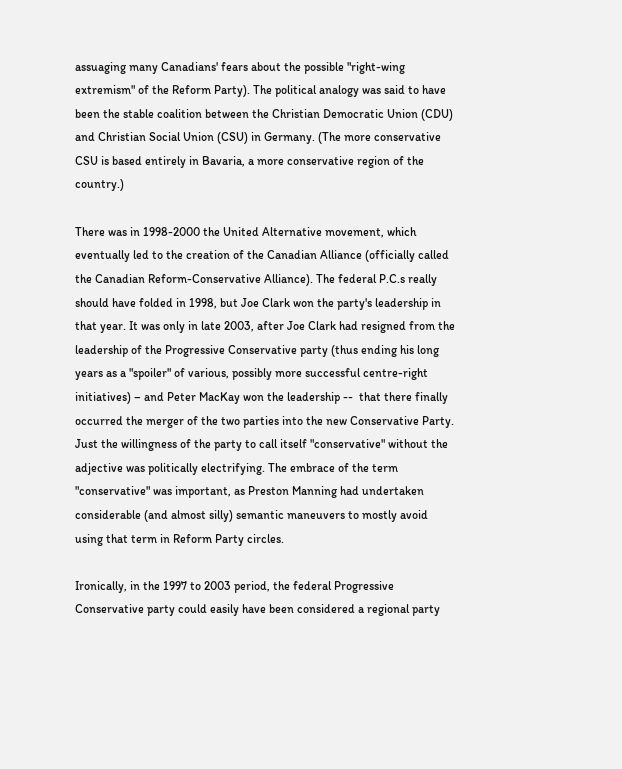assuaging many Canadians' fears about the possible "right-wing extremism" of the Reform Party). The political analogy was said to have been the stable coalition between the Christian Democratic Union (CDU) and Christian Social Union (CSU) in Germany. (The more conservative CSU is based entirely in Bavaria, a more conservative region of the country.)

There was in 1998-2000 the United Alternative movement, which eventually led to the creation of the Canadian Alliance (officially called the Canadian Reform-Conservative Alliance). The federal P.C.s really should have folded in 1998, but Joe Clark won the party's leadership in that year. It was only in late 2003, after Joe Clark had resigned from the leadership of the Progressive Conservative party (thus ending his long years as a "spoiler" of various, possibly more successful centre-right initiatives) – and Peter MacKay won the leadership --  that there finally occurred the merger of the two parties into the new Conservative Party. Just the willingness of the party to call itself "conservative" without the adjective was politically electrifying. The embrace of the term "conservative" was important, as Preston Manning had undertaken considerable (and almost silly) semantic maneuvers to mostly avoid using that term in Reform Party circles.

Ironically, in the 1997 to 2003 period, the federal Progressive Conservative party could easily have been considered a regional party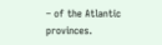– of the Atlantic provinces.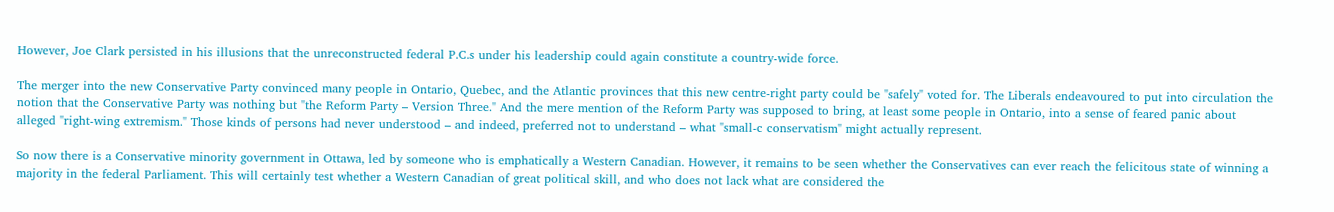However, Joe Clark persisted in his illusions that the unreconstructed federal P.C.s under his leadership could again constitute a country-wide force.

The merger into the new Conservative Party convinced many people in Ontario, Quebec, and the Atlantic provinces that this new centre-right party could be "safely" voted for. The Liberals endeavoured to put into circulation the notion that the Conservative Party was nothing but "the Reform Party – Version Three." And the mere mention of the Reform Party was supposed to bring, at least some people in Ontario, into a sense of feared panic about alleged "right-wing extremism." Those kinds of persons had never understood – and indeed, preferred not to understand – what "small-c conservatism" might actually represent.

So now there is a Conservative minority government in Ottawa, led by someone who is emphatically a Western Canadian. However, it remains to be seen whether the Conservatives can ever reach the felicitous state of winning a majority in the federal Parliament. This will certainly test whether a Western Canadian of great political skill, and who does not lack what are considered the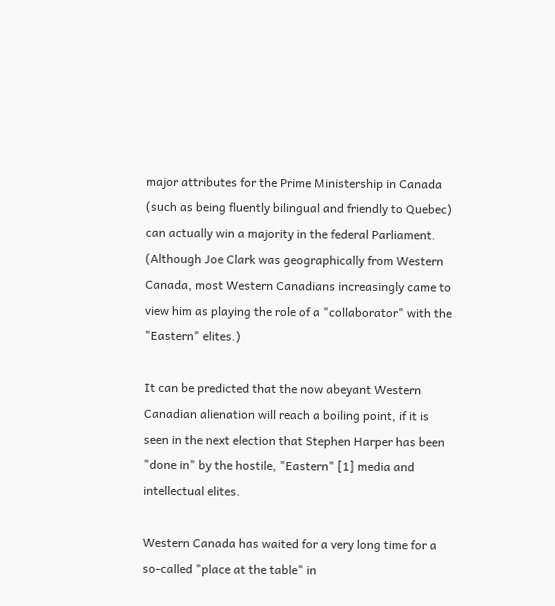major attributes for the Prime Ministership in Canada (such as being fluently bilingual and friendly to Quebec) can actually win a majority in the federal Parliament. (Although Joe Clark was geographically from Western Canada, most Western Canadians increasingly came to view him as playing the role of a "collaborator" with the "Eastern" elites.)

It can be predicted that the now abeyant Western Canadian alienation will reach a boiling point, if it is seen in the next election that Stephen Harper has been "done in" by the hostile, "Eastern" [1] media and intellectual elites.

Western Canada has waited for a very long time for a so-called "place at the table" in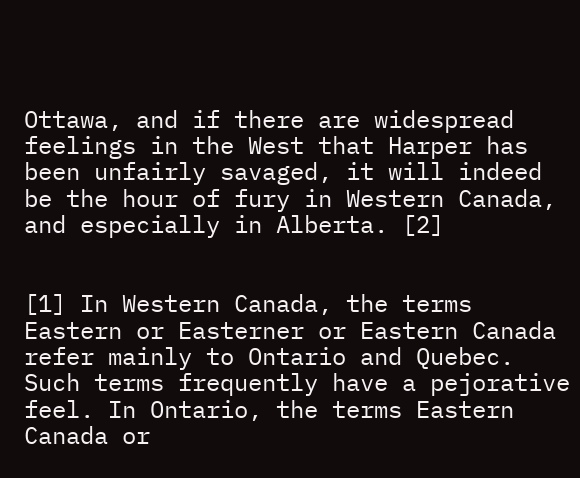Ottawa, and if there are widespread feelings in the West that Harper has been unfairly savaged, it will indeed be the hour of fury in Western Canada, and especially in Alberta. [2]


[1] In Western Canada, the terms Eastern or Easterner or Eastern Canada refer mainly to Ontario and Quebec. Such terms frequently have a pejorative feel. In Ontario, the terms Eastern Canada or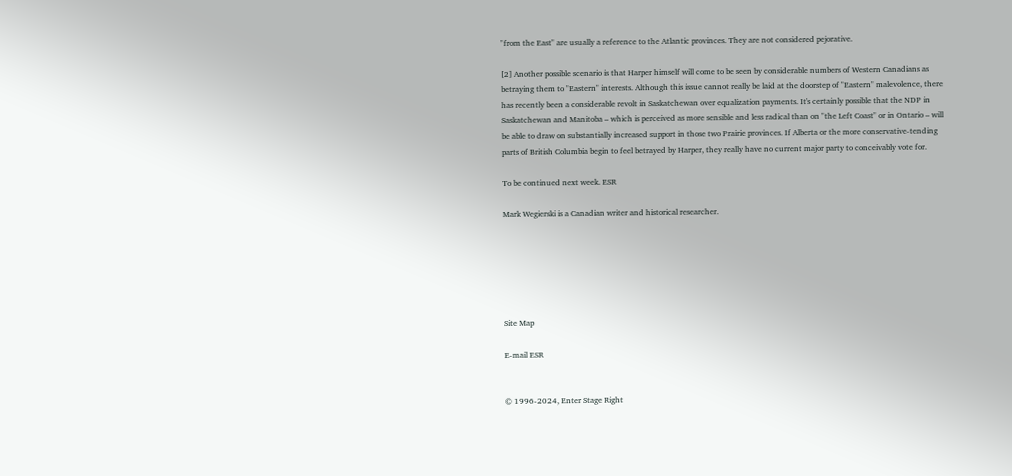"from the East" are usually a reference to the Atlantic provinces. They are not considered pejorative.

[2] Another possible scenario is that Harper himself will come to be seen by considerable numbers of Western Canadians as betraying them to "Eastern" interests. Although this issue cannot really be laid at the doorstep of "Eastern" malevolence, there has recently been a considerable revolt in Saskatchewan over equalization payments. It's certainly possible that the NDP in Saskatchewan and Manitoba – which is perceived as more sensible and less radical than on "the Left Coast" or in Ontario – will be able to draw on substantially increased support in those two Prairie provinces. If Alberta or the more conservative-tending parts of British Columbia begin to feel betrayed by Harper, they really have no current major party to conceivably vote for.

To be continued next week. ESR

Mark Wegierski is a Canadian writer and historical researcher.






Site Map

E-mail ESR


© 1996-2024, Enter Stage Right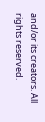and/or its creators. All rights reserved.